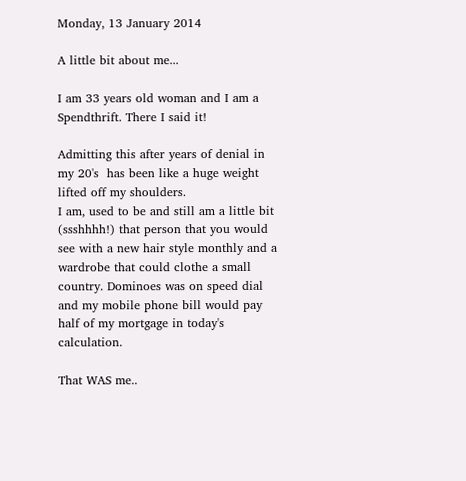Monday, 13 January 2014

A little bit about me...

I am 33 years old woman and I am a Spendthrift. There I said it!

Admitting this after years of denial in my 20's  has been like a huge weight lifted off my shoulders.
I am, used to be and still am a little bit (ssshhhh!) that person that you would see with a new hair style monthly and a wardrobe that could clothe a small country. Dominoes was on speed dial and my mobile phone bill would pay half of my mortgage in today's calculation.

That WAS me..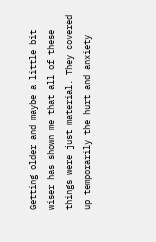Getting older and maybe a little bit wiser has shown me that all of these things were just material. They covered up temporarily the hurt and anxiety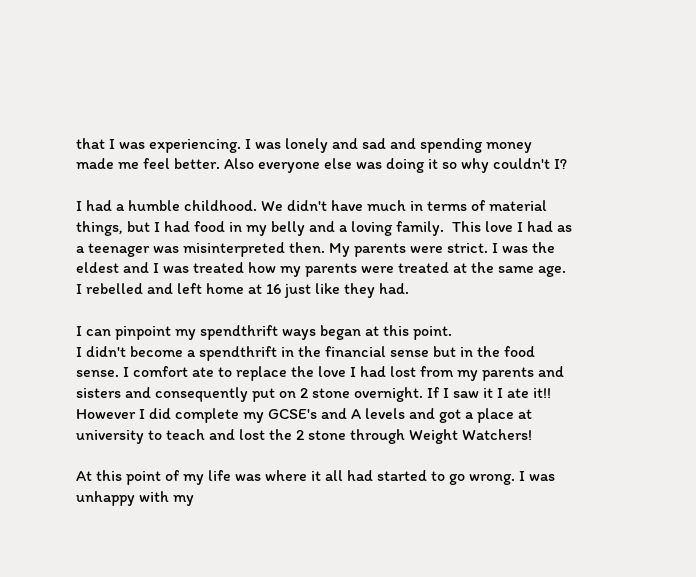that I was experiencing. I was lonely and sad and spending money made me feel better. Also everyone else was doing it so why couldn't I?

I had a humble childhood. We didn't have much in terms of material things, but I had food in my belly and a loving family.  This love I had as a teenager was misinterpreted then. My parents were strict. I was the eldest and I was treated how my parents were treated at the same age. I rebelled and left home at 16 just like they had.

I can pinpoint my spendthrift ways began at this point.
I didn't become a spendthrift in the financial sense but in the food sense. I comfort ate to replace the love I had lost from my parents and sisters and consequently put on 2 stone overnight. If I saw it I ate it!!
However I did complete my GCSE's and A levels and got a place at university to teach and lost the 2 stone through Weight Watchers!

At this point of my life was where it all had started to go wrong. I was unhappy with my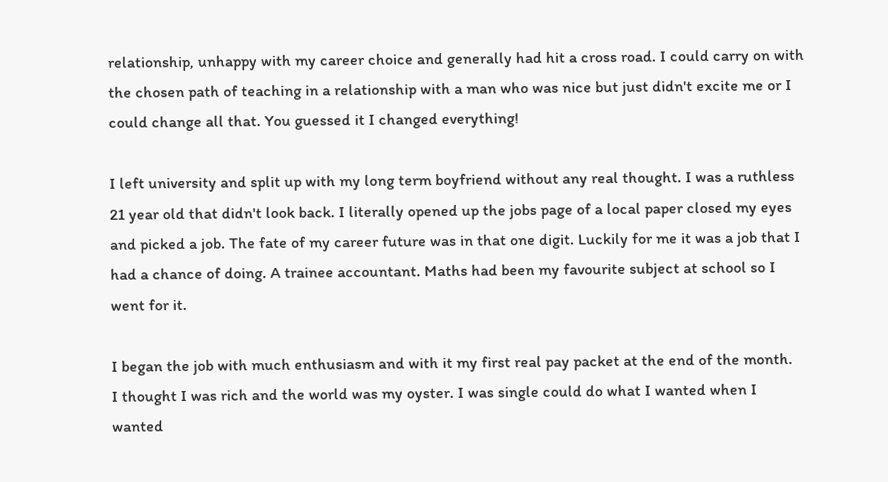relationship, unhappy with my career choice and generally had hit a cross road. I could carry on with the chosen path of teaching in a relationship with a man who was nice but just didn't excite me or I could change all that. You guessed it I changed everything!

I left university and split up with my long term boyfriend without any real thought. I was a ruthless 21 year old that didn't look back. I literally opened up the jobs page of a local paper closed my eyes and picked a job. The fate of my career future was in that one digit. Luckily for me it was a job that I had a chance of doing. A trainee accountant. Maths had been my favourite subject at school so I went for it.

I began the job with much enthusiasm and with it my first real pay packet at the end of the month.
I thought I was rich and the world was my oyster. I was single could do what I wanted when I wanted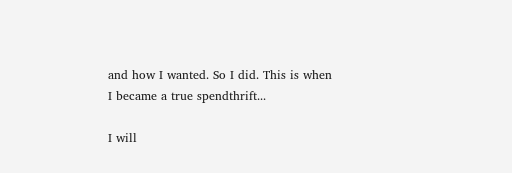and how I wanted. So I did. This is when I became a true spendthrift...

I will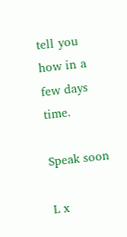tell you how in a few days time.

Speak soon

L x